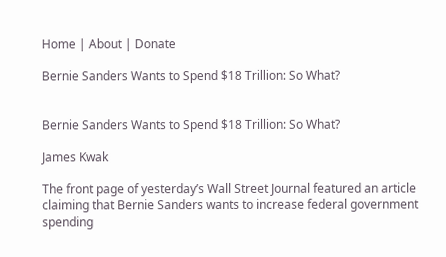Home | About | Donate

Bernie Sanders Wants to Spend $18 Trillion: So What?


Bernie Sanders Wants to Spend $18 Trillion: So What?

James Kwak

The front page of yesterday’s Wall Street Journal featured an article claiming that Bernie Sanders wants to increase federal government spending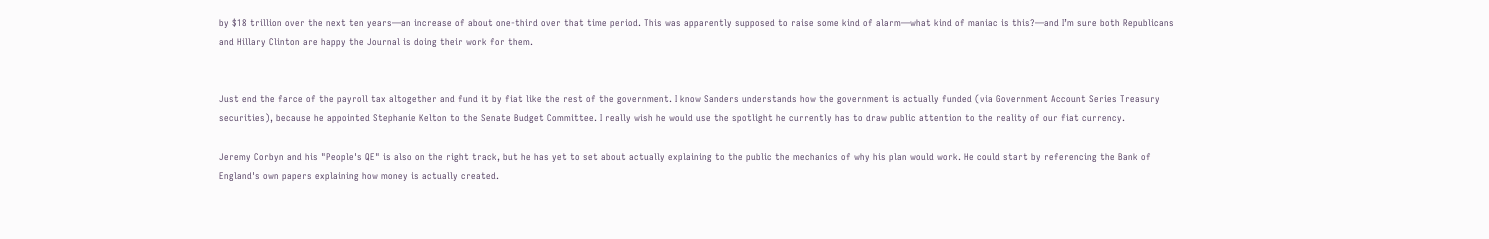by $18 trillion over the next ten years—an increase of about one-third over that time period. This was apparently supposed to raise some kind of alarm—what kind of maniac is this?—and I’m sure both Republicans and Hillary Clinton are happy the Journal is doing their work for them.


Just end the farce of the payroll tax altogether and fund it by fiat like the rest of the government. I know Sanders understands how the government is actually funded (via Government Account Series Treasury securities), because he appointed Stephanie Kelton to the Senate Budget Committee. I really wish he would use the spotlight he currently has to draw public attention to the reality of our fiat currency.

Jeremy Corbyn and his "People's QE" is also on the right track, but he has yet to set about actually explaining to the public the mechanics of why his plan would work. He could start by referencing the Bank of England's own papers explaining how money is actually created.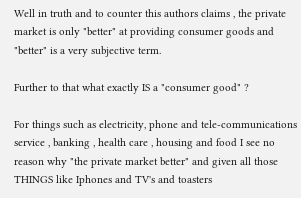Well in truth and to counter this authors claims , the private market is only "better" at providing consumer goods and "better" is a very subjective term.

Further to that what exactly IS a "consumer good" ?

For things such as electricity, phone and tele-communications service , banking , health care , housing and food I see no reason why "the private market better" and given all those THINGS like Iphones and TV's and toasters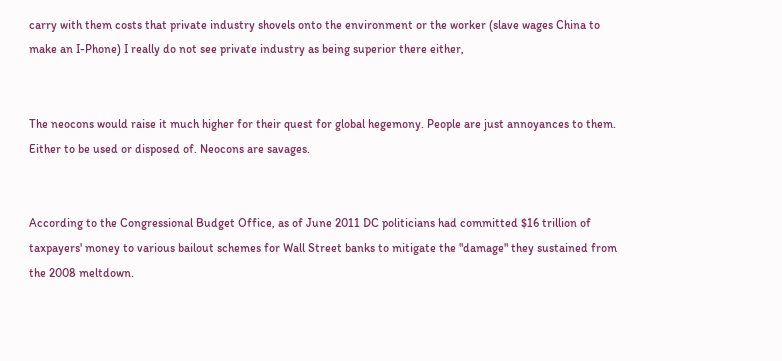carry with them costs that private industry shovels onto the environment or the worker (slave wages China to make an I-Phone) I really do not see private industry as being superior there either,


The neocons would raise it much higher for their quest for global hegemony. People are just annoyances to them. Either to be used or disposed of. Neocons are savages.


According to the Congressional Budget Office, as of June 2011 DC politicians had committed $16 trillion of taxpayers' money to various bailout schemes for Wall Street banks to mitigate the "damage" they sustained from the 2008 meltdown.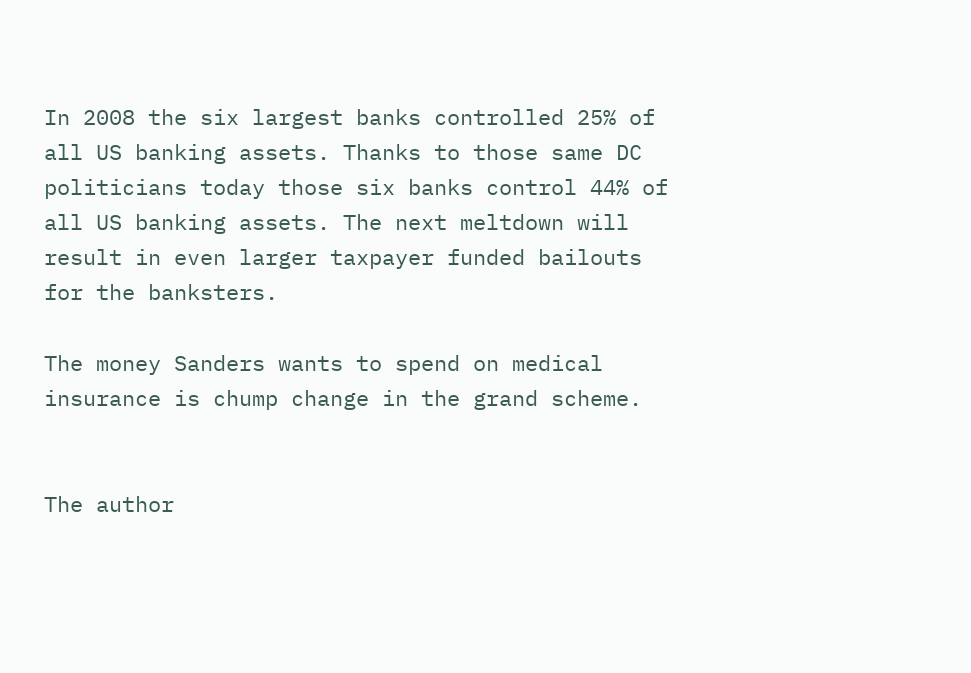In 2008 the six largest banks controlled 25% of all US banking assets. Thanks to those same DC politicians today those six banks control 44% of all US banking assets. The next meltdown will result in even larger taxpayer funded bailouts for the banksters.

The money Sanders wants to spend on medical insurance is chump change in the grand scheme.


The author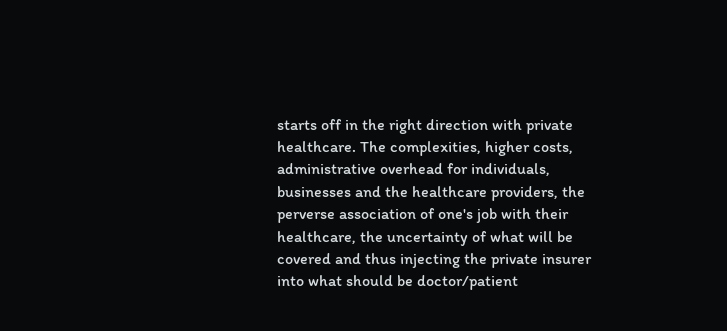starts off in the right direction with private healthcare. The complexities, higher costs, administrative overhead for individuals, businesses and the healthcare providers, the perverse association of one's job with their healthcare, the uncertainty of what will be covered and thus injecting the private insurer into what should be doctor/patient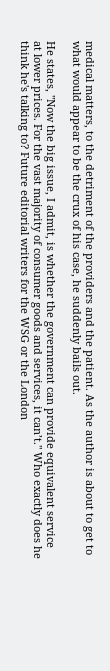medical matters, to the detriment of the providers and the patient. As the author is about to get to what would appear to be the crux of his case, he suddenly bails out.

He states, "Now the big issue, I admit, is whether the government can provide equivalent service at lower prices. For the vast majority of consumer goods and services, it can’t." Who exactly does he think he's talking to? Future editorial writers for the WSG or the London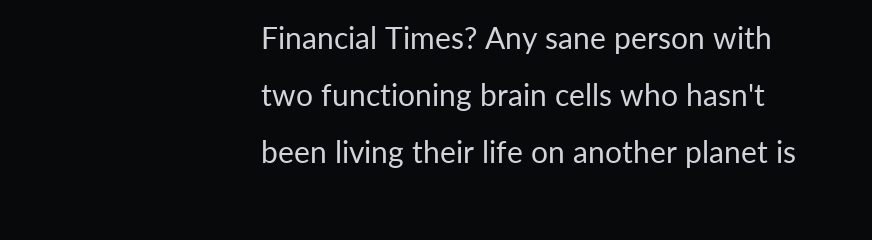Financial Times? Any sane person with two functioning brain cells who hasn't been living their life on another planet is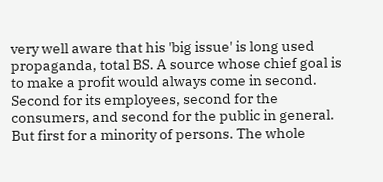very well aware that his 'big issue' is long used propaganda, total BS. A source whose chief goal is to make a profit would always come in second. Second for its employees, second for the consumers, and second for the public in general. But first for a minority of persons. The whole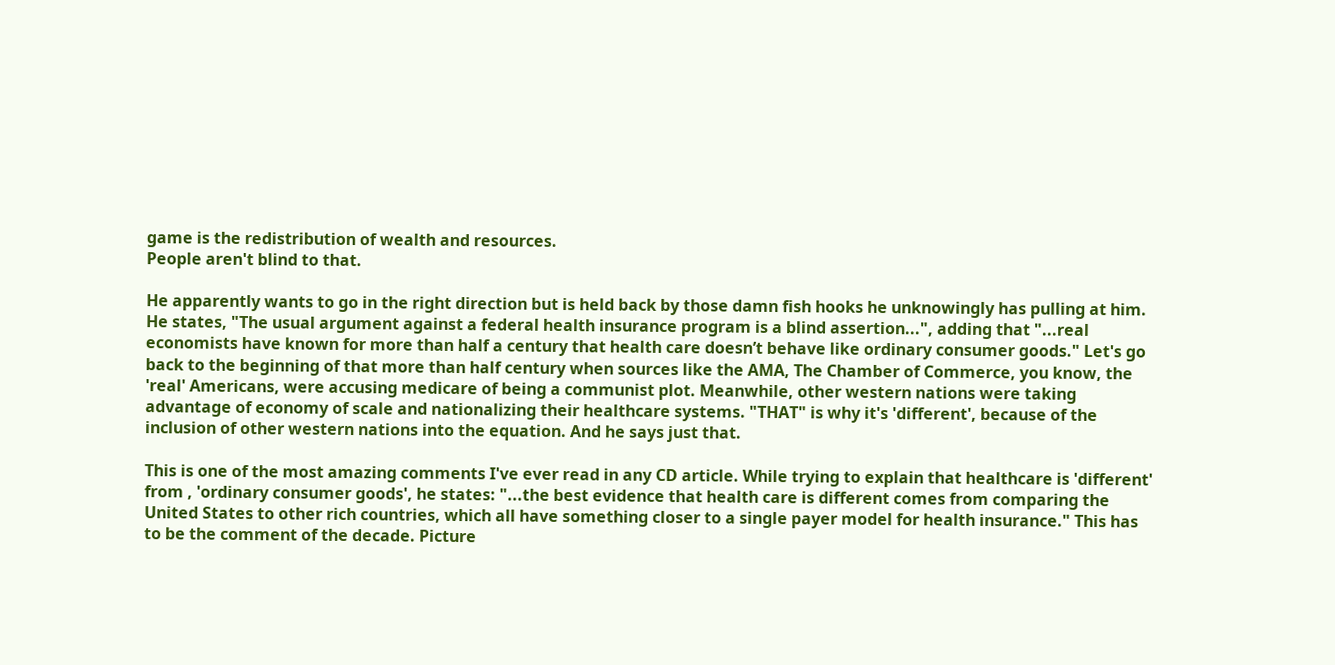game is the redistribution of wealth and resources.
People aren't blind to that.

He apparently wants to go in the right direction but is held back by those damn fish hooks he unknowingly has pulling at him. He states, "The usual argument against a federal health insurance program is a blind assertion...", adding that "...real economists have known for more than half a century that health care doesn’t behave like ordinary consumer goods." Let's go back to the beginning of that more than half century when sources like the AMA, The Chamber of Commerce, you know, the 'real' Americans, were accusing medicare of being a communist plot. Meanwhile, other western nations were taking advantage of economy of scale and nationalizing their healthcare systems. "THAT" is why it's 'different', because of the
inclusion of other western nations into the equation. And he says just that.

This is one of the most amazing comments I've ever read in any CD article. While trying to explain that healthcare is 'different' from , 'ordinary consumer goods', he states: "...the best evidence that health care is different comes from comparing the United States to other rich countries, which all have something closer to a single payer model for health insurance." This has to be the comment of the decade. Picture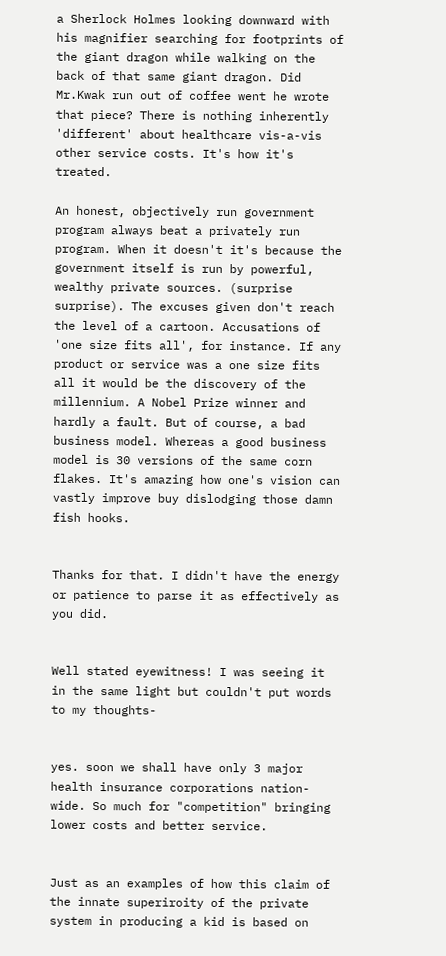a Sherlock Holmes looking downward with his magnifier searching for footprints of the giant dragon while walking on the back of that same giant dragon. Did Mr.Kwak run out of coffee went he wrote that piece? There is nothing inherently 'different' about healthcare vis-a-vis other service costs. It's how it's treated.

An honest, objectively run government program always beat a privately run program. When it doesn't it's because the government itself is run by powerful, wealthy private sources. (surprise surprise). The excuses given don't reach the level of a cartoon. Accusations of 'one size fits all', for instance. If any product or service was a one size fits all it would be the discovery of the millennium. A Nobel Prize winner and hardly a fault. But of course, a bad business model. Whereas a good business model is 30 versions of the same corn flakes. It's amazing how one's vision can vastly improve buy dislodging those damn fish hooks.


Thanks for that. I didn't have the energy or patience to parse it as effectively as you did.


Well stated eyewitness! I was seeing it in the same light but couldn't put words to my thoughts-


yes. soon we shall have only 3 major health insurance corporations nation-wide. So much for "competition" bringing lower costs and better service.


Just as an examples of how this claim of the innate superiroity of the private system in producing a kid is based on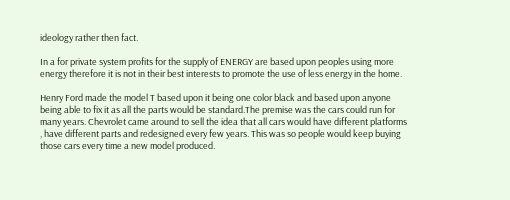ideology rather then fact.

In a for private system profits for the supply of ENERGY are based upon peoples using more energy therefore it is not in their best interests to promote the use of less energy in the home.

Henry Ford made the model T based upon it being one color black and based upon anyone being able to fix it as all the parts would be standard.The premise was the cars could run for many years. Chevrolet came around to sell the idea that all cars would have different platforms , have different parts and redesigned every few years. This was so people would keep buying those cars every time a new model produced.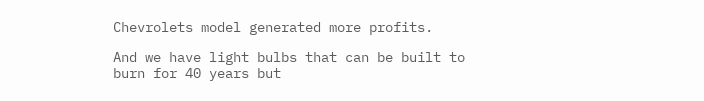Chevrolets model generated more profits.

And we have light bulbs that can be built to burn for 40 years but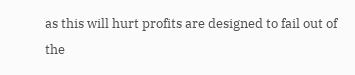as this will hurt profits are designed to fail out of the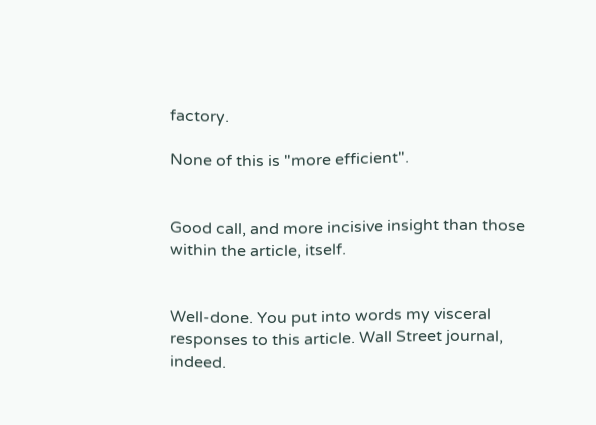factory.

None of this is "more efficient".


Good call, and more incisive insight than those within the article, itself.


Well-done. You put into words my visceral responses to this article. Wall Street journal, indeed.